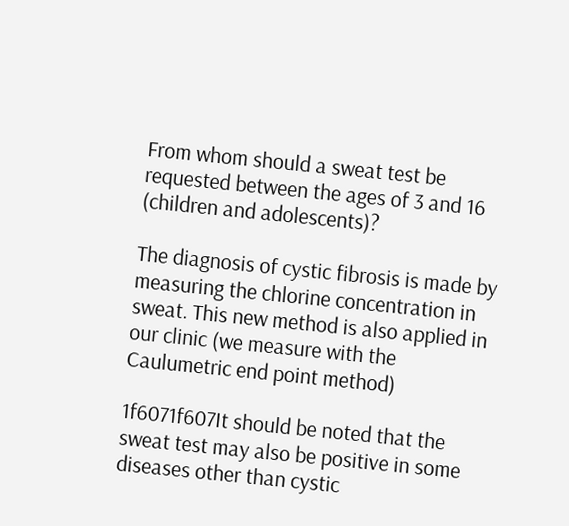From whom should a sweat test be requested between the ages of 3 and 16 (children and adolescents)?

The diagnosis of cystic fibrosis is made by measuring the chlorine concentration in sweat. This new method is also applied in our clinic (we measure with the Caulumetric end point method)

1f6071f607It should be noted that the sweat test may also be positive in some diseases other than cystic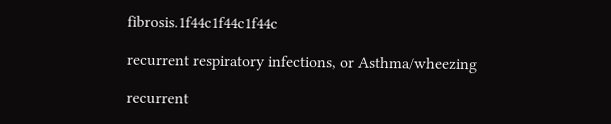fibrosis.1f44c1f44c1f44c

recurrent respiratory infections, or Asthma/wheezing

recurrent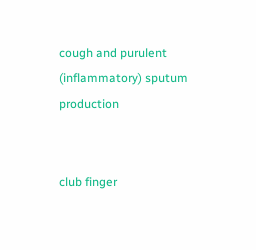cough and purulent (inflammatory) sputum production


club finger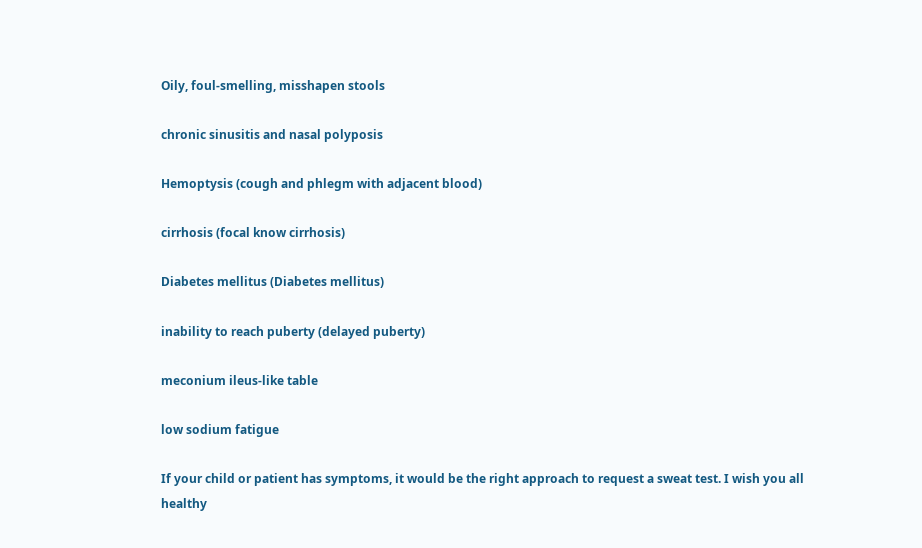Oily, foul-smelling, misshapen stools

chronic sinusitis and nasal polyposis

Hemoptysis (cough and phlegm with adjacent blood)

cirrhosis (focal know cirrhosis)

Diabetes mellitus (Diabetes mellitus)

inability to reach puberty (delayed puberty)

meconium ileus-like table

low sodium fatigue

If your child or patient has symptoms, it would be the right approach to request a sweat test. I wish you all healthy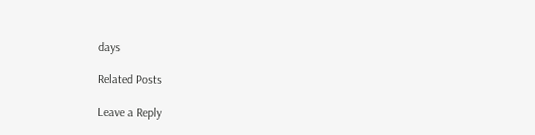days

Related Posts

Leave a Reply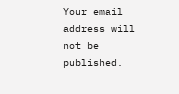Your email address will not be published.